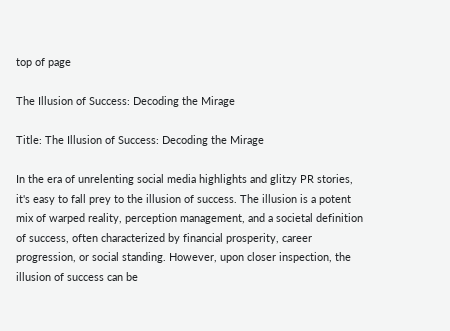top of page

The Illusion of Success: Decoding the Mirage

Title: The Illusion of Success: Decoding the Mirage

In the era of unrelenting social media highlights and glitzy PR stories, it's easy to fall prey to the illusion of success. The illusion is a potent mix of warped reality, perception management, and a societal definition of success, often characterized by financial prosperity, career progression, or social standing. However, upon closer inspection, the illusion of success can be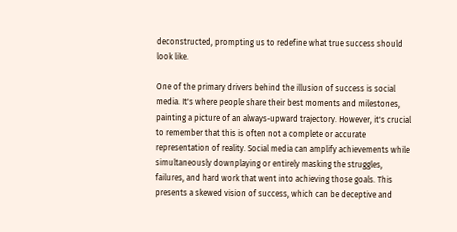deconstructed, prompting us to redefine what true success should look like.

One of the primary drivers behind the illusion of success is social media. It's where people share their best moments and milestones, painting a picture of an always-upward trajectory. However, it's crucial to remember that this is often not a complete or accurate representation of reality. Social media can amplify achievements while simultaneously downplaying or entirely masking the struggles, failures, and hard work that went into achieving those goals. This presents a skewed vision of success, which can be deceptive and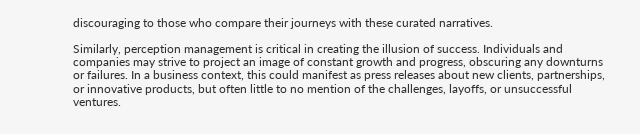discouraging to those who compare their journeys with these curated narratives.

Similarly, perception management is critical in creating the illusion of success. Individuals and companies may strive to project an image of constant growth and progress, obscuring any downturns or failures. In a business context, this could manifest as press releases about new clients, partnerships, or innovative products, but often little to no mention of the challenges, layoffs, or unsuccessful ventures.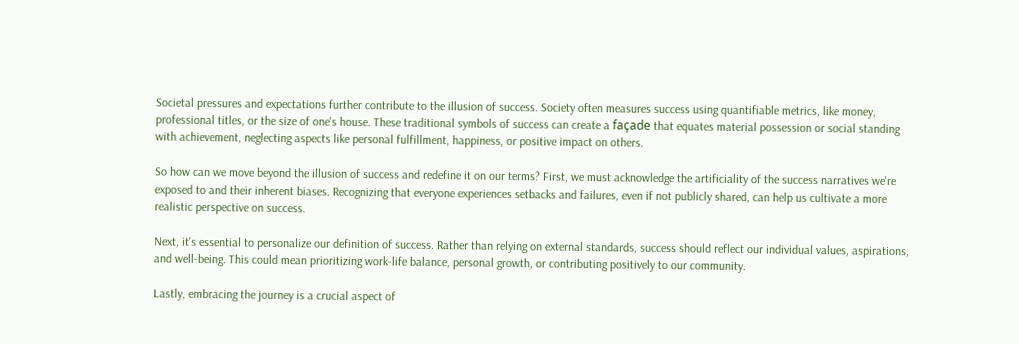Societal pressures and expectations further contribute to the illusion of success. Society often measures success using quantifiable metrics, like money, professional titles, or the size of one's house. These traditional symbols of success can create a façade that equates material possession or social standing with achievement, neglecting aspects like personal fulfillment, happiness, or positive impact on others.

So how can we move beyond the illusion of success and redefine it on our terms? First, we must acknowledge the artificiality of the success narratives we're exposed to and their inherent biases. Recognizing that everyone experiences setbacks and failures, even if not publicly shared, can help us cultivate a more realistic perspective on success.

Next, it's essential to personalize our definition of success. Rather than relying on external standards, success should reflect our individual values, aspirations, and well-being. This could mean prioritizing work-life balance, personal growth, or contributing positively to our community.

Lastly, embracing the journey is a crucial aspect of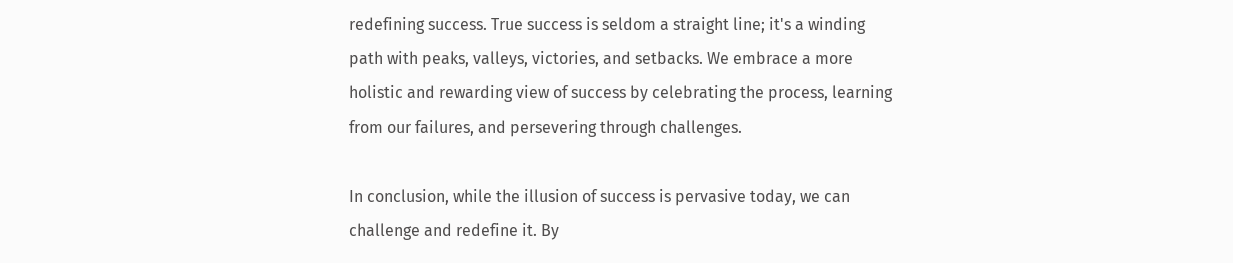redefining success. True success is seldom a straight line; it's a winding path with peaks, valleys, victories, and setbacks. We embrace a more holistic and rewarding view of success by celebrating the process, learning from our failures, and persevering through challenges.

In conclusion, while the illusion of success is pervasive today, we can challenge and redefine it. By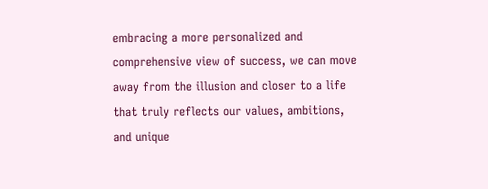embracing a more personalized and comprehensive view of success, we can move away from the illusion and closer to a life that truly reflects our values, ambitions, and unique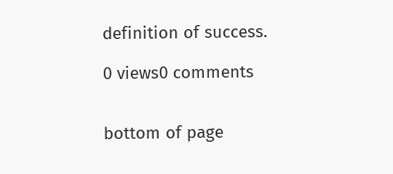definition of success.

0 views0 comments


bottom of page